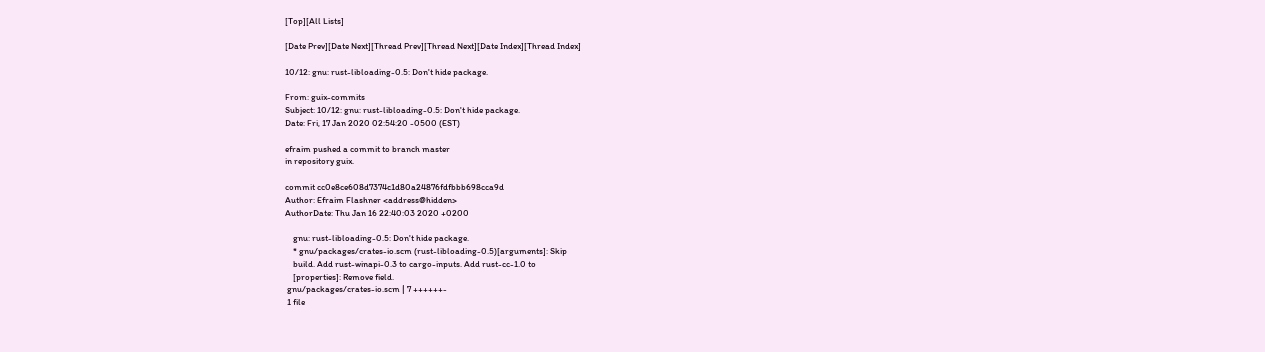[Top][All Lists]

[Date Prev][Date Next][Thread Prev][Thread Next][Date Index][Thread Index]

10/12: gnu: rust-libloading-0.5: Don't hide package.

From: guix-commits
Subject: 10/12: gnu: rust-libloading-0.5: Don't hide package.
Date: Fri, 17 Jan 2020 02:54:20 -0500 (EST)

efraim pushed a commit to branch master
in repository guix.

commit cc0e8ce608d7374c1d80a24876fdfbbb698cca9d
Author: Efraim Flashner <address@hidden>
AuthorDate: Thu Jan 16 22:40:03 2020 +0200

    gnu: rust-libloading-0.5: Don't hide package.
    * gnu/packages/crates-io.scm (rust-libloading-0.5)[arguments]: Skip
    build. Add rust-winapi-0.3 to cargo-inputs. Add rust-cc-1.0 to
    [properties]: Remove field.
 gnu/packages/crates-io.scm | 7 ++++++-
 1 file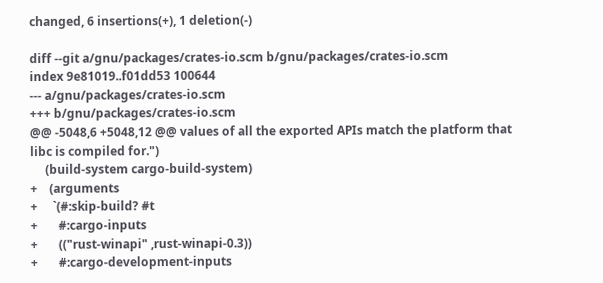changed, 6 insertions(+), 1 deletion(-)

diff --git a/gnu/packages/crates-io.scm b/gnu/packages/crates-io.scm
index 9e81019..f01dd53 100644
--- a/gnu/packages/crates-io.scm
+++ b/gnu/packages/crates-io.scm
@@ -5048,6 +5048,12 @@ values of all the exported APIs match the platform that
libc is compiled for.")
     (build-system cargo-build-system)
+    (arguments
+     `(#:skip-build? #t
+       #:cargo-inputs
+       (("rust-winapi" ,rust-winapi-0.3))
+       #:cargo-development-inputs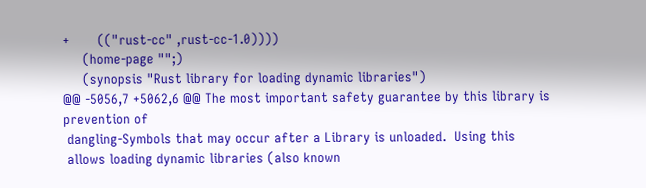+       (("rust-cc" ,rust-cc-1.0))))
     (home-page "";)
     (synopsis "Rust library for loading dynamic libraries")
@@ -5056,7 +5062,6 @@ The most important safety guarantee by this library is
prevention of
 dangling-Symbols that may occur after a Library is unloaded.  Using this
 allows loading dynamic libraries (also known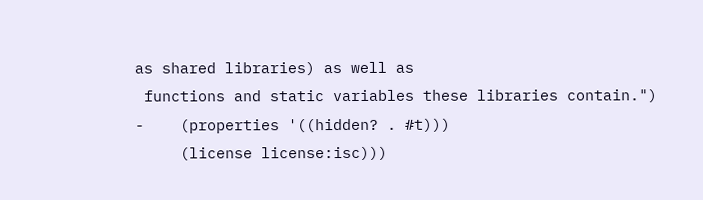as shared libraries) as well as
 functions and static variables these libraries contain.")
-    (properties '((hidden? . #t)))
     (license license:isc)))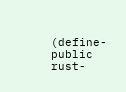(define-public rust-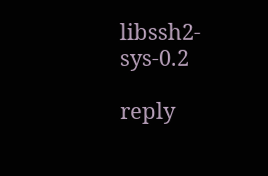libssh2-sys-0.2

reply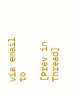via email to

[Prev in Thread]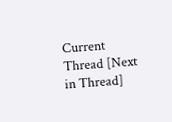Current Thread [Next in Thread]